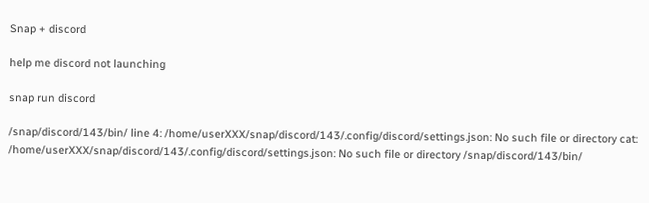Snap + discord

help me discord not launching

snap run discord

/snap/discord/143/bin/ line 4: /home/userXXX/snap/discord/143/.config/discord/settings.json: No such file or directory cat: /home/userXXX/snap/discord/143/.config/discord/settings.json: No such file or directory /snap/discord/143/bin/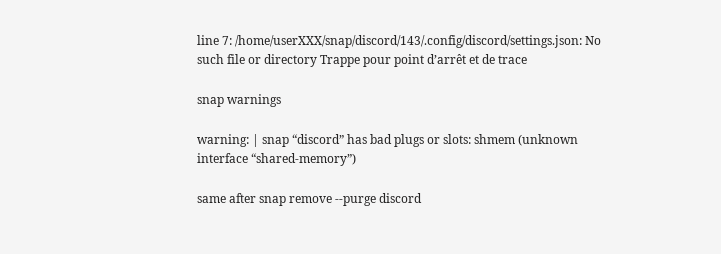line 7: /home/userXXX/snap/discord/143/.config/discord/settings.json: No such file or directory Trappe pour point d’arrêt et de trace

snap warnings

warning: | snap “discord” has bad plugs or slots: shmem (unknown interface “shared-memory”)

same after snap remove --purge discord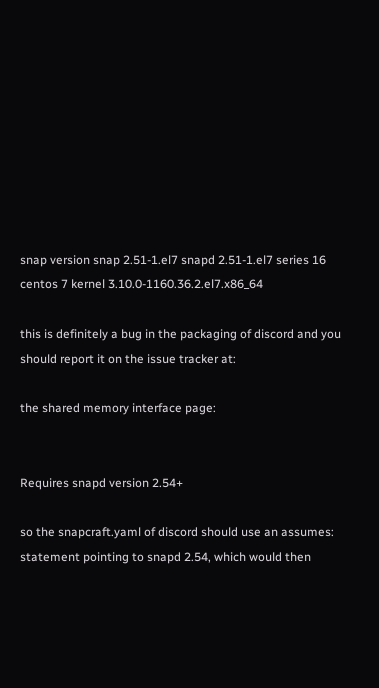snap version snap 2.51-1.el7 snapd 2.51-1.el7 series 16 centos 7 kernel 3.10.0-1160.36.2.el7.x86_64

this is definitely a bug in the packaging of discord and you should report it on the issue tracker at:

the shared memory interface page:


Requires snapd version 2.54+

so the snapcraft.yaml of discord should use an assumes: statement pointing to snapd 2.54, which would then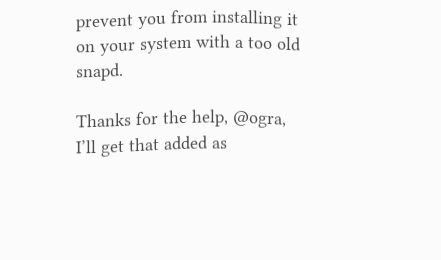prevent you from installing it on your system with a too old snapd.

Thanks for the help, @ogra, I’ll get that added as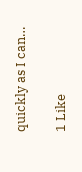quickly as I can…

1 Like